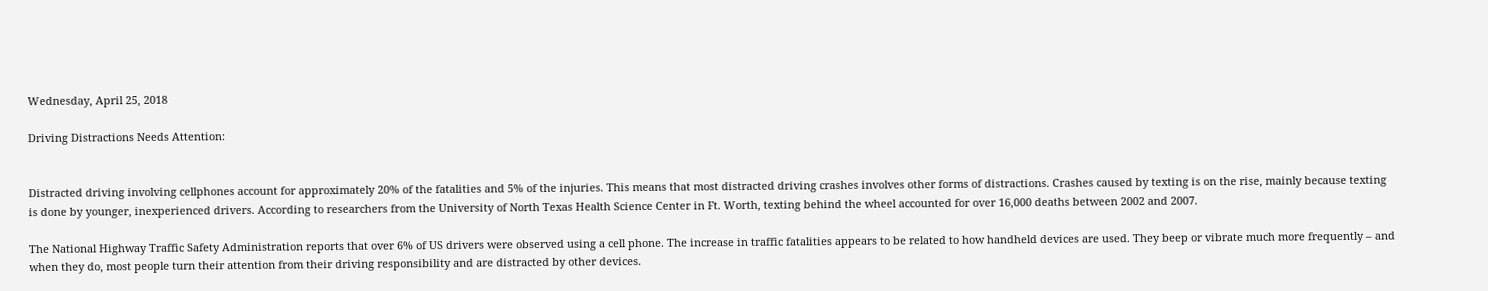Wednesday, April 25, 2018

Driving Distractions Needs Attention:


Distracted driving involving cellphones account for approximately 20% of the fatalities and 5% of the injuries. This means that most distracted driving crashes involves other forms of distractions. Crashes caused by texting is on the rise, mainly because texting is done by younger, inexperienced drivers. According to researchers from the University of North Texas Health Science Center in Ft. Worth, texting behind the wheel accounted for over 16,000 deaths between 2002 and 2007.

The National Highway Traffic Safety Administration reports that over 6% of US drivers were observed using a cell phone. The increase in traffic fatalities appears to be related to how handheld devices are used. They beep or vibrate much more frequently – and when they do, most people turn their attention from their driving responsibility and are distracted by other devices.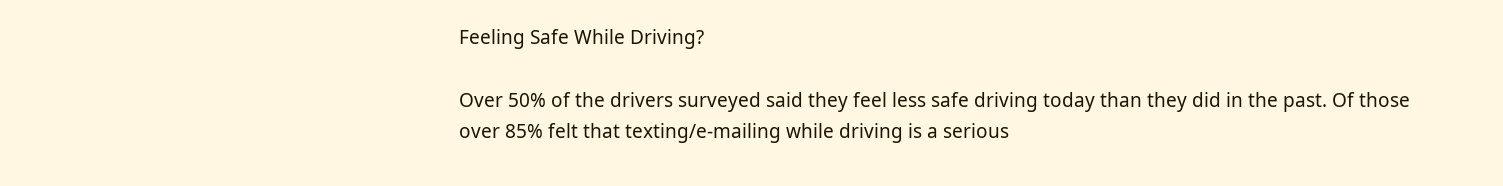Feeling Safe While Driving?

Over 50% of the drivers surveyed said they feel less safe driving today than they did in the past. Of those over 85% felt that texting/e-mailing while driving is a serious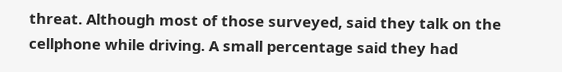threat. Although most of those surveyed, said they talk on the cellphone while driving. A small percentage said they had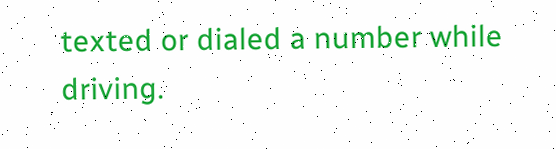texted or dialed a number while driving.